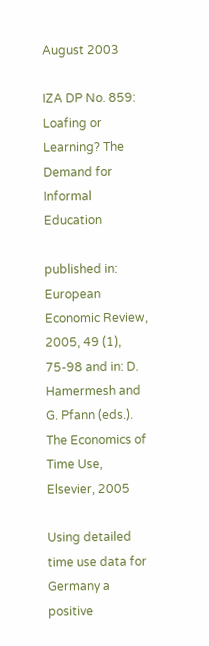August 2003

IZA DP No. 859: Loafing or Learning? The Demand for Informal Education

published in: European Economic Review, 2005, 49 (1), 75-98 and in: D. Hamermesh and G. Pfann (eds.). The Economics of Time Use, Elsevier, 2005

Using detailed time use data for Germany a positive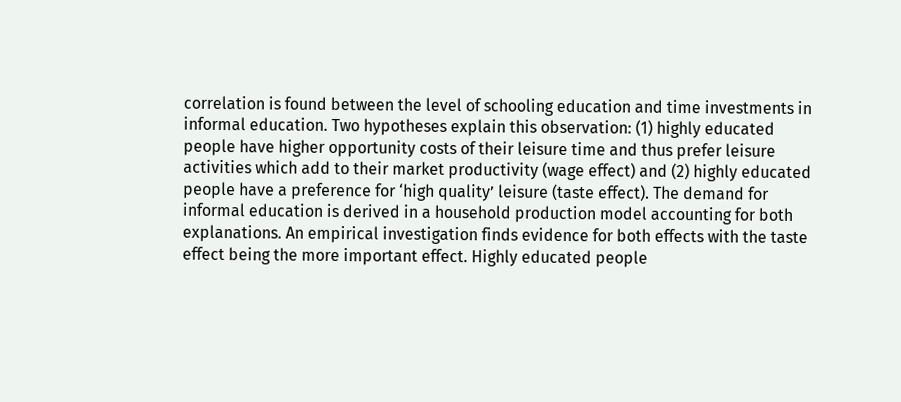correlation is found between the level of schooling education and time investments in informal education. Two hypotheses explain this observation: (1) highly educated people have higher opportunity costs of their leisure time and thus prefer leisure activities which add to their market productivity (wage effect) and (2) highly educated people have a preference for ‘high quality’ leisure (taste effect). The demand for informal education is derived in a household production model accounting for both explanations. An empirical investigation finds evidence for both effects with the taste effect being the more important effect. Highly educated people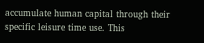accumulate human capital through their specific leisure time use. This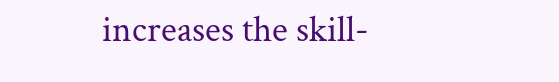increases the skill-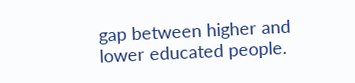gap between higher and lower educated people.